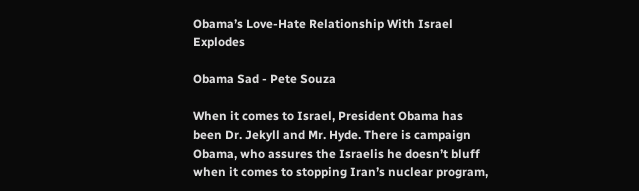Obama’s Love-Hate Relationship With Israel Explodes

Obama Sad - Pete Souza

When it comes to Israel, President Obama has been Dr. Jekyll and Mr. Hyde. There is campaign Obama, who assures the Israelis he doesn’t bluff when it comes to stopping Iran’s nuclear program,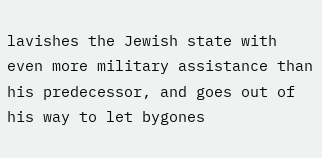lavishes the Jewish state with even more military assistance than his predecessor, and goes out of his way to let bygones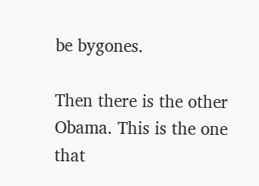be bygones.

Then there is the other Obama. This is the one that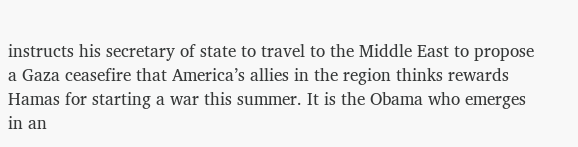instructs his secretary of state to travel to the Middle East to propose a Gaza ceasefire that America’s allies in the region thinks rewards Hamas for starting a war this summer. It is the Obama who emerges in an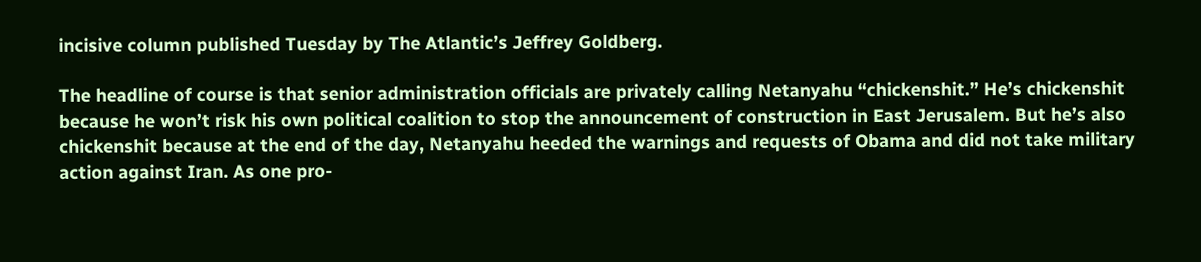incisive column published Tuesday by The Atlantic’s Jeffrey Goldberg.

The headline of course is that senior administration officials are privately calling Netanyahu “chickenshit.” He’s chickenshit because he won’t risk his own political coalition to stop the announcement of construction in East Jerusalem. But he’s also chickenshit because at the end of the day, Netanyahu heeded the warnings and requests of Obama and did not take military action against Iran. As one pro-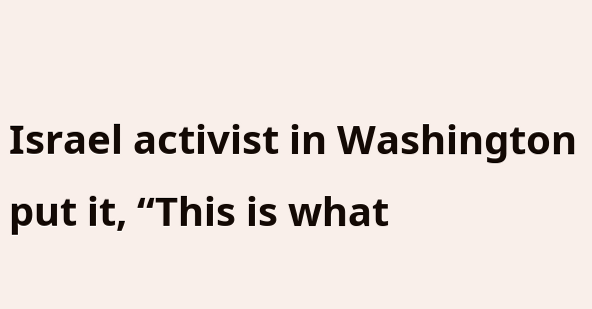Israel activist in Washington put it, “This is what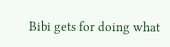Bibi gets for doing what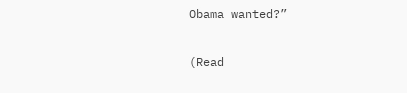Obama wanted?”

(Read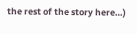the rest of the story here…)